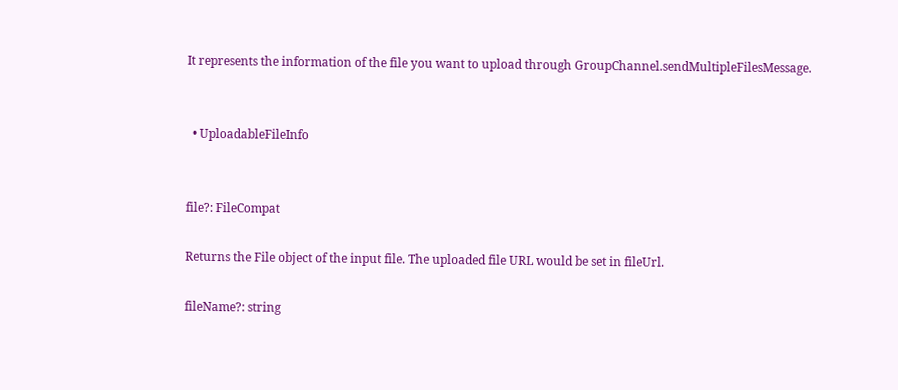It represents the information of the file you want to upload through GroupChannel.sendMultipleFilesMessage.


  • UploadableFileInfo


file?: FileCompat

Returns the File object of the input file. The uploaded file URL would be set in fileUrl.

fileName?: string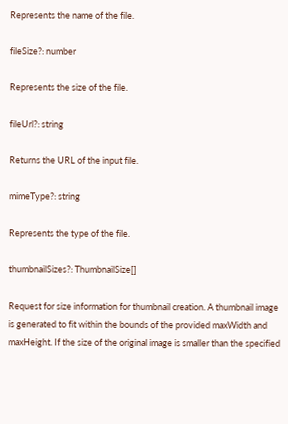Represents the name of the file.

fileSize?: number

Represents the size of the file.

fileUrl?: string

Returns the URL of the input file.

mimeType?: string

Represents the type of the file.

thumbnailSizes?: ThumbnailSize[]

Request for size information for thumbnail creation. A thumbnail image is generated to fit within the bounds of the provided maxWidth and maxHeight. If the size of the original image is smaller than the specified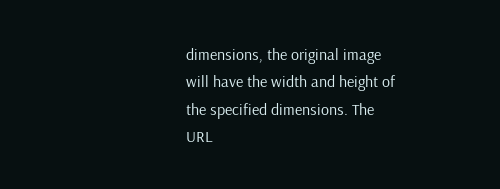dimensions, the original image will have the width and height of the specified dimensions. The URL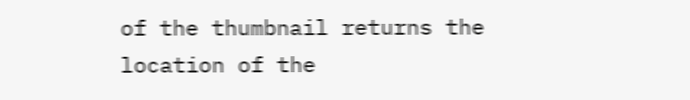of the thumbnail returns the location of the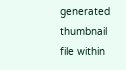generated thumbnail file within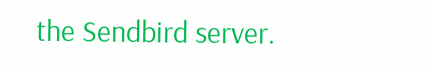the Sendbird server.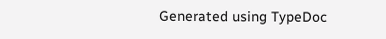Generated using TypeDoc